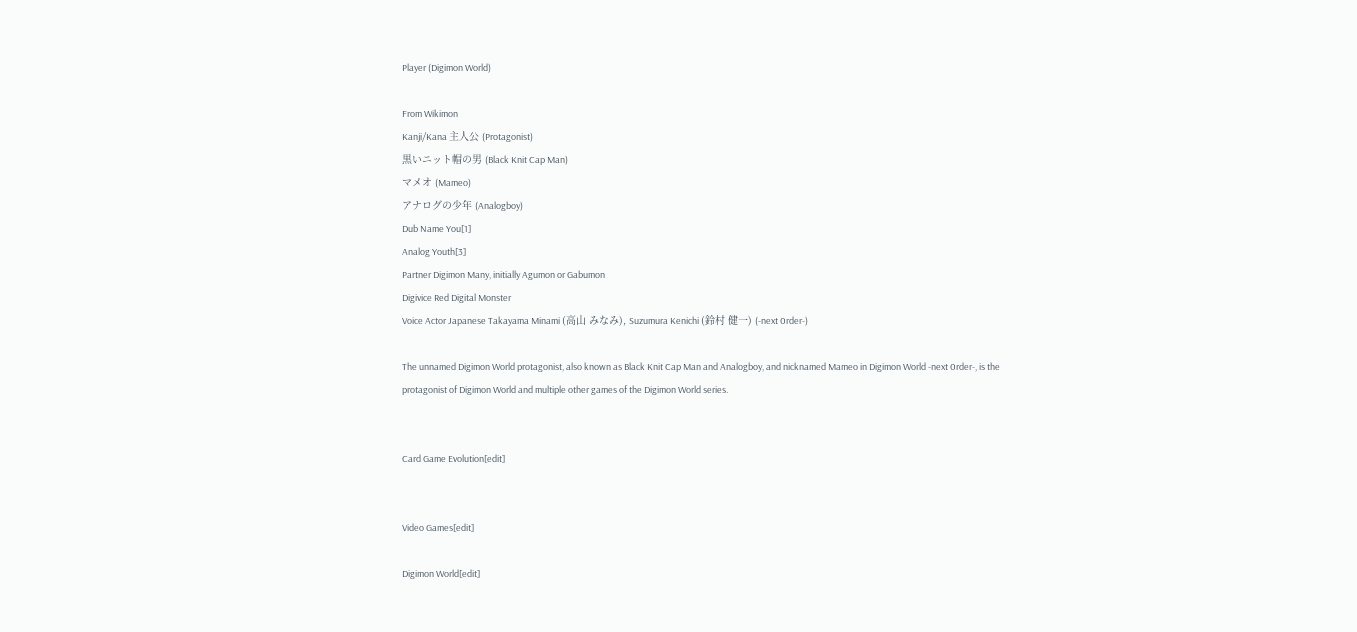Player (Digimon World)

From Wikimon
Kanji/Kana 主人公 (Protagonist)
黒いニット帽の男 (Black Knit Cap Man)
マメオ (Mameo)
アナログの少年 (Analogboy)
Dub Name You[1]
Analog Youth[3]
Partner Digimon Many, initially Agumon or Gabumon
Digivice Red Digital Monster
Voice Actor Japanese Takayama Minami (高山 みなみ), Suzumura Kenichi (鈴村 健一) (-next 0rder-)

The unnamed Digimon World protagonist, also known as Black Knit Cap Man and Analogboy, and nicknamed Mameo in Digimon World -next 0rder-, is the protagonist of Digimon World and multiple other games of the Digimon World series.


Card Game Evolution[edit]


Video Games[edit]

Digimon World[edit]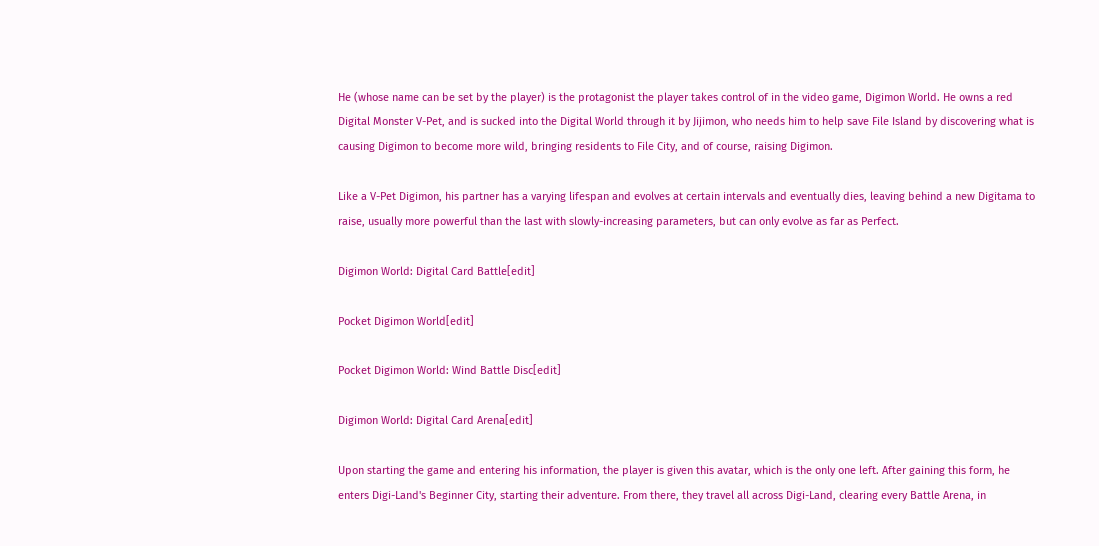He (whose name can be set by the player) is the protagonist the player takes control of in the video game, Digimon World. He owns a red Digital Monster V-Pet, and is sucked into the Digital World through it by Jijimon, who needs him to help save File Island by discovering what is causing Digimon to become more wild, bringing residents to File City, and of course, raising Digimon.

Like a V-Pet Digimon, his partner has a varying lifespan and evolves at certain intervals and eventually dies, leaving behind a new Digitama to raise, usually more powerful than the last with slowly-increasing parameters, but can only evolve as far as Perfect.

Digimon World: Digital Card Battle[edit]

Pocket Digimon World[edit]

Pocket Digimon World: Wind Battle Disc[edit]

Digimon World: Digital Card Arena[edit]

Upon starting the game and entering his information, the player is given this avatar, which is the only one left. After gaining this form, he enters Digi-Land's Beginner City, starting their adventure. From there, they travel all across Digi-Land, clearing every Battle Arena, in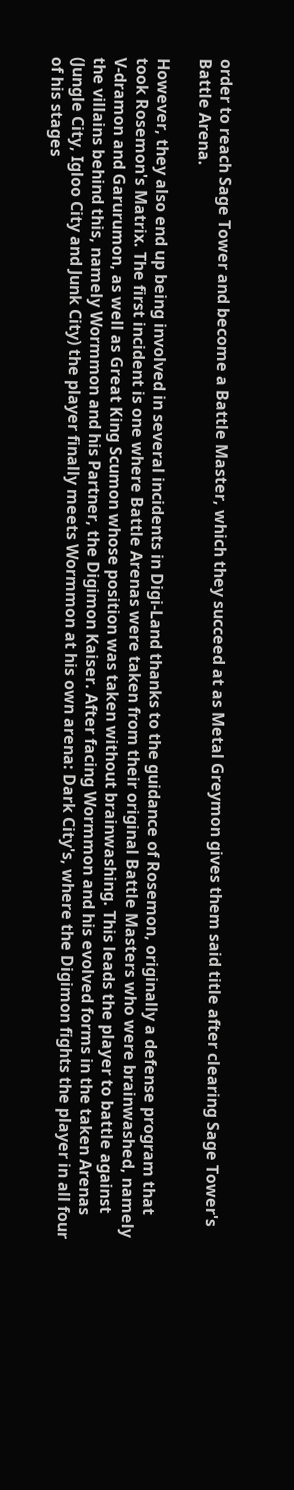order to reach Sage Tower and become a Battle Master, which they succeed at as Metal Greymon gives them said title after clearing Sage Tower's Battle Arena.

However, they also end up being involved in several incidents in Digi-Land thanks to the guidance of Rosemon, originally a defense program that took Rosemon's Matrix. The first incident is one where Battle Arenas were taken from their original Battle Masters who were brainwashed, namely V-dramon and Garurumon, as well as Great King Scumon whose position was taken without brainwashing. This leads the player to battle against the villains behind this, namely Wormmon and his Partner, the Digimon Kaiser. After facing Wormmon and his evolved forms in the taken Arenas (Jungle City, Igloo City and Junk City) the player finally meets Wormmon at his own arena: Dark City's, where the Digimon fights the player in all four of his stages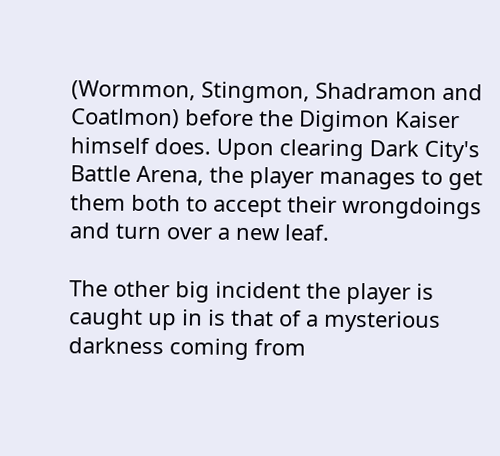(Wormmon, Stingmon, Shadramon and Coatlmon) before the Digimon Kaiser himself does. Upon clearing Dark City's Battle Arena, the player manages to get them both to accept their wrongdoings and turn over a new leaf.

The other big incident the player is caught up in is that of a mysterious darkness coming from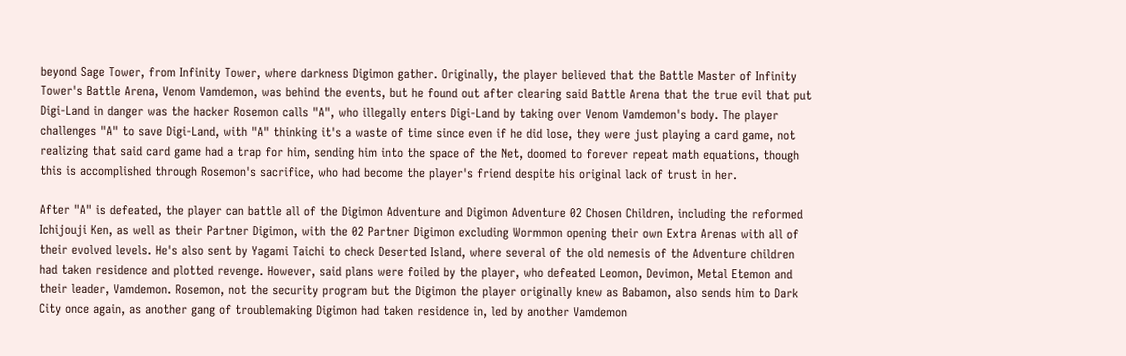beyond Sage Tower, from Infinity Tower, where darkness Digimon gather. Originally, the player believed that the Battle Master of Infinity Tower's Battle Arena, Venom Vamdemon, was behind the events, but he found out after clearing said Battle Arena that the true evil that put Digi-Land in danger was the hacker Rosemon calls "A", who illegally enters Digi-Land by taking over Venom Vamdemon's body. The player challenges "A" to save Digi-Land, with "A" thinking it's a waste of time since even if he did lose, they were just playing a card game, not realizing that said card game had a trap for him, sending him into the space of the Net, doomed to forever repeat math equations, though this is accomplished through Rosemon's sacrifice, who had become the player's friend despite his original lack of trust in her.

After "A" is defeated, the player can battle all of the Digimon Adventure and Digimon Adventure 02 Chosen Children, including the reformed Ichijouji Ken, as well as their Partner Digimon, with the 02 Partner Digimon excluding Wormmon opening their own Extra Arenas with all of their evolved levels. He's also sent by Yagami Taichi to check Deserted Island, where several of the old nemesis of the Adventure children had taken residence and plotted revenge. However, said plans were foiled by the player, who defeated Leomon, Devimon, Metal Etemon and their leader, Vamdemon. Rosemon, not the security program but the Digimon the player originally knew as Babamon, also sends him to Dark City once again, as another gang of troublemaking Digimon had taken residence in, led by another Vamdemon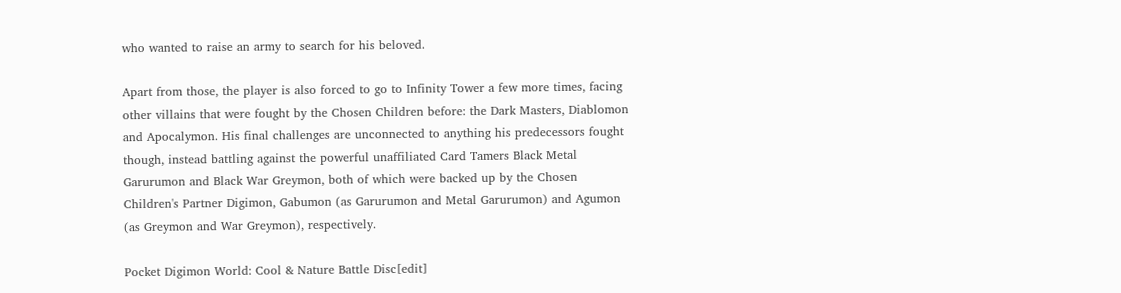who wanted to raise an army to search for his beloved.

Apart from those, the player is also forced to go to Infinity Tower a few more times, facing other villains that were fought by the Chosen Children before: the Dark Masters, Diablomon and Apocalymon. His final challenges are unconnected to anything his predecessors fought though, instead battling against the powerful unaffiliated Card Tamers Black Metal Garurumon and Black War Greymon, both of which were backed up by the Chosen Children's Partner Digimon, Gabumon (as Garurumon and Metal Garurumon) and Agumon (as Greymon and War Greymon), respectively.

Pocket Digimon World: Cool & Nature Battle Disc[edit]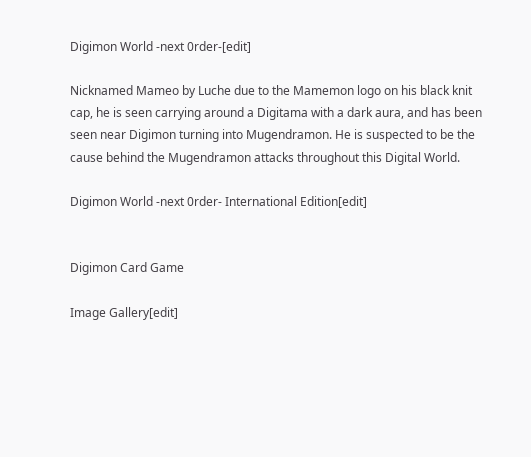Digimon World -next 0rder-[edit]

Nicknamed Mameo by Luche due to the Mamemon logo on his black knit cap, he is seen carrying around a Digitama with a dark aura, and has been seen near Digimon turning into Mugendramon. He is suspected to be the cause behind the Mugendramon attacks throughout this Digital World.

Digimon World -next 0rder- International Edition[edit]


Digimon Card Game

Image Gallery[edit]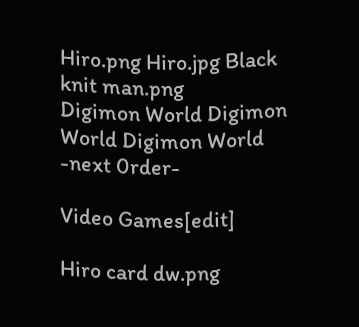Hiro.png Hiro.jpg Black knit man.png
Digimon World Digimon World Digimon World -next 0rder-

Video Games[edit]

Hiro card dw.png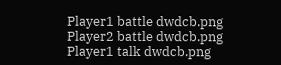Player1 battle dwdcb.png Player2 battle dwdcb.png Player1 talk dwdcb.png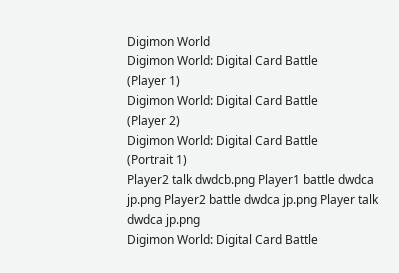Digimon World
Digimon World: Digital Card Battle
(Player 1)
Digimon World: Digital Card Battle
(Player 2)
Digimon World: Digital Card Battle
(Portrait 1)
Player2 talk dwdcb.png Player1 battle dwdca jp.png Player2 battle dwdca jp.png Player talk dwdca jp.png
Digimon World: Digital Card Battle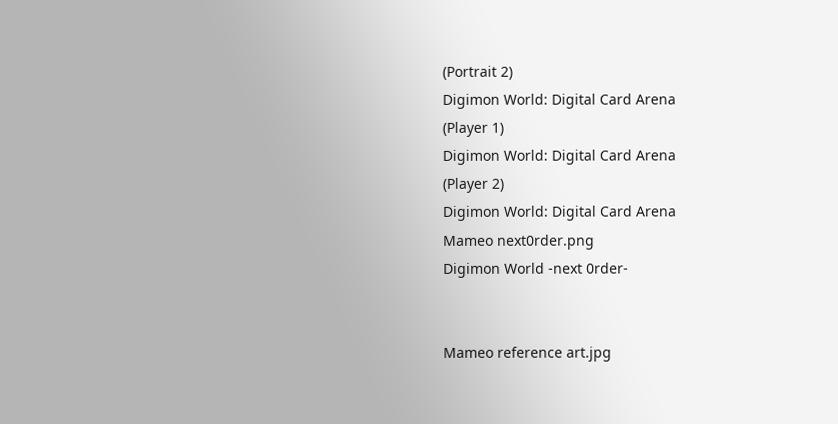(Portrait 2)
Digimon World: Digital Card Arena
(Player 1)
Digimon World: Digital Card Arena
(Player 2)
Digimon World: Digital Card Arena
Mameo next0rder.png
Digimon World -next 0rder-


Mameo reference art.jpg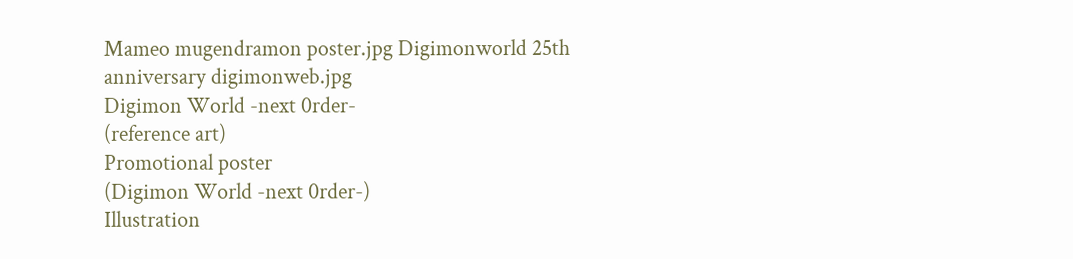Mameo mugendramon poster.jpg Digimonworld 25th anniversary digimonweb.jpg
Digimon World -next 0rder-
(reference art)
Promotional poster
(Digimon World -next 0rder-)
Illustration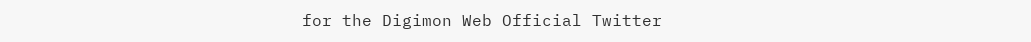for the Digimon Web Official Twitter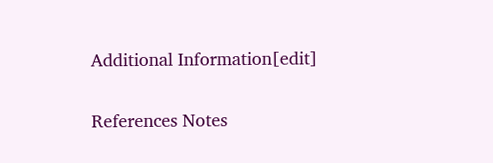Additional Information[edit]

References Notes